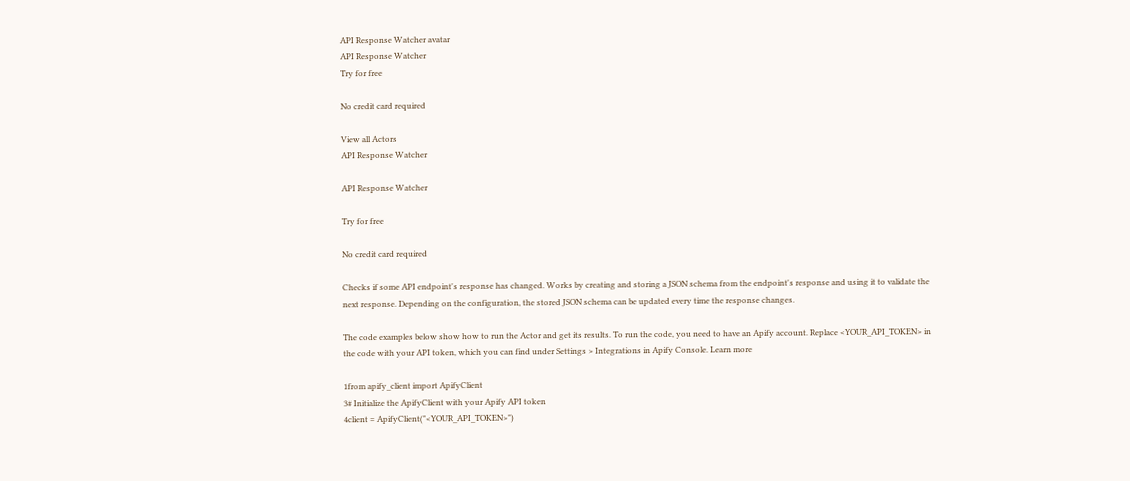API Response Watcher avatar
API Response Watcher
Try for free

No credit card required

View all Actors
API Response Watcher

API Response Watcher

Try for free

No credit card required

Checks if some API endpoint's response has changed. Works by creating and storing a JSON schema from the endpoint's response and using it to validate the next response. Depending on the configuration, the stored JSON schema can be updated every time the response changes.

The code examples below show how to run the Actor and get its results. To run the code, you need to have an Apify account. Replace <YOUR_API_TOKEN> in the code with your API token, which you can find under Settings > Integrations in Apify Console. Learn more

1from apify_client import ApifyClient
3# Initialize the ApifyClient with your Apify API token
4client = ApifyClient("<YOUR_API_TOKEN>")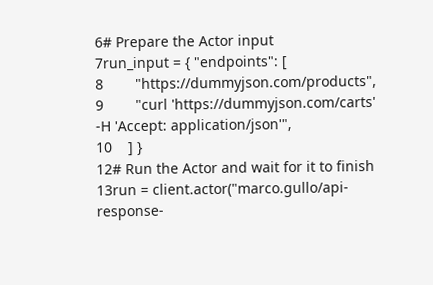6# Prepare the Actor input
7run_input = { "endpoints": [
8        "https://dummyjson.com/products",
9        "curl 'https://dummyjson.com/carts' -H 'Accept: application/json'",
10    ] }
12# Run the Actor and wait for it to finish
13run = client.actor("marco.gullo/api-response-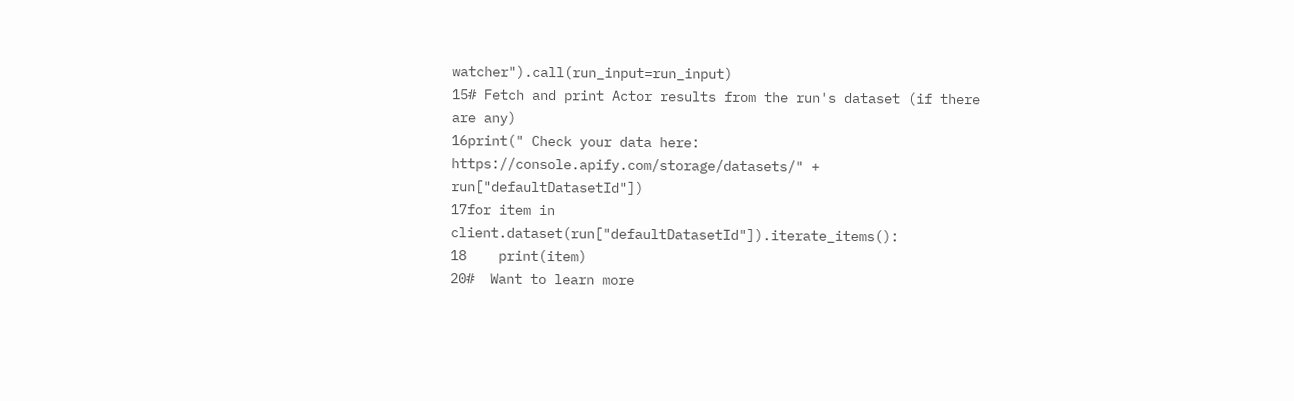watcher").call(run_input=run_input)
15# Fetch and print Actor results from the run's dataset (if there are any)
16print(" Check your data here: https://console.apify.com/storage/datasets/" + run["defaultDatasetId"])
17for item in client.dataset(run["defaultDatasetId"]).iterate_items():
18    print(item)
20#  Want to learn more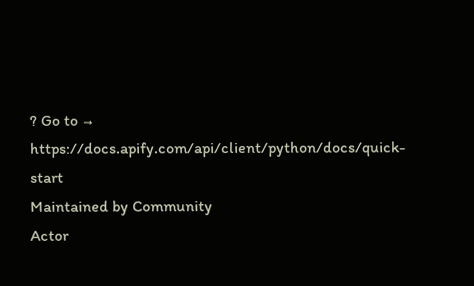? Go to → https://docs.apify.com/api/client/python/docs/quick-start
Maintained by Community
Actor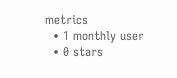metrics
  • 1 monthly user
  • 0 stars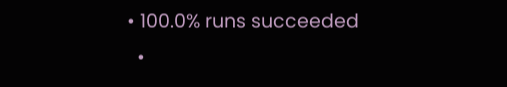• 100.0% runs succeeded
  •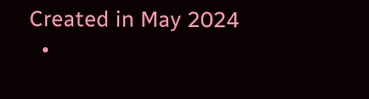Created in May 2024
  •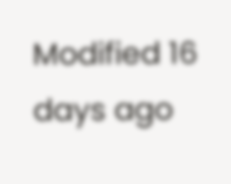Modified 16 days ago